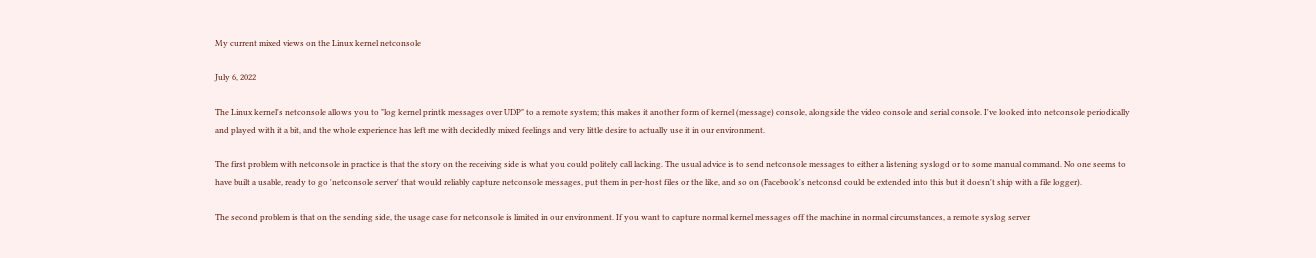My current mixed views on the Linux kernel netconsole

July 6, 2022

The Linux kernel's netconsole allows you to "log kernel printk messages over UDP" to a remote system; this makes it another form of kernel (message) console, alongside the video console and serial console. I've looked into netconsole periodically and played with it a bit, and the whole experience has left me with decidedly mixed feelings and very little desire to actually use it in our environment.

The first problem with netconsole in practice is that the story on the receiving side is what you could politely call lacking. The usual advice is to send netconsole messages to either a listening syslogd or to some manual command. No one seems to have built a usable, ready to go 'netconsole server' that would reliably capture netconsole messages, put them in per-host files or the like, and so on (Facebook's netconsd could be extended into this but it doesn't ship with a file logger).

The second problem is that on the sending side, the usage case for netconsole is limited in our environment. If you want to capture normal kernel messages off the machine in normal circumstances, a remote syslog server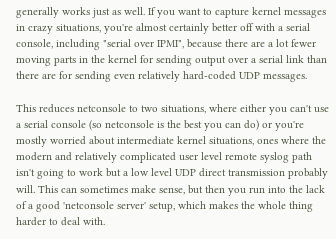generally works just as well. If you want to capture kernel messages in crazy situations, you're almost certainly better off with a serial console, including "serial over IPMI", because there are a lot fewer moving parts in the kernel for sending output over a serial link than there are for sending even relatively hard-coded UDP messages.

This reduces netconsole to two situations, where either you can't use a serial console (so netconsole is the best you can do) or you're mostly worried about intermediate kernel situations, ones where the modern and relatively complicated user level remote syslog path isn't going to work but a low level UDP direct transmission probably will. This can sometimes make sense, but then you run into the lack of a good 'netconsole server' setup, which makes the whole thing harder to deal with.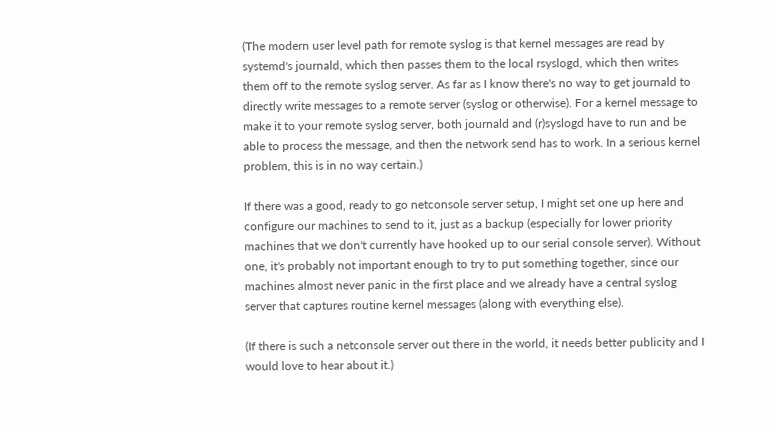(The modern user level path for remote syslog is that kernel messages are read by systemd's journald, which then passes them to the local rsyslogd, which then writes them off to the remote syslog server. As far as I know there's no way to get journald to directly write messages to a remote server (syslog or otherwise). For a kernel message to make it to your remote syslog server, both journald and (r)syslogd have to run and be able to process the message, and then the network send has to work. In a serious kernel problem, this is in no way certain.)

If there was a good, ready to go netconsole server setup, I might set one up here and configure our machines to send to it, just as a backup (especially for lower priority machines that we don't currently have hooked up to our serial console server). Without one, it's probably not important enough to try to put something together, since our machines almost never panic in the first place and we already have a central syslog server that captures routine kernel messages (along with everything else).

(If there is such a netconsole server out there in the world, it needs better publicity and I would love to hear about it.)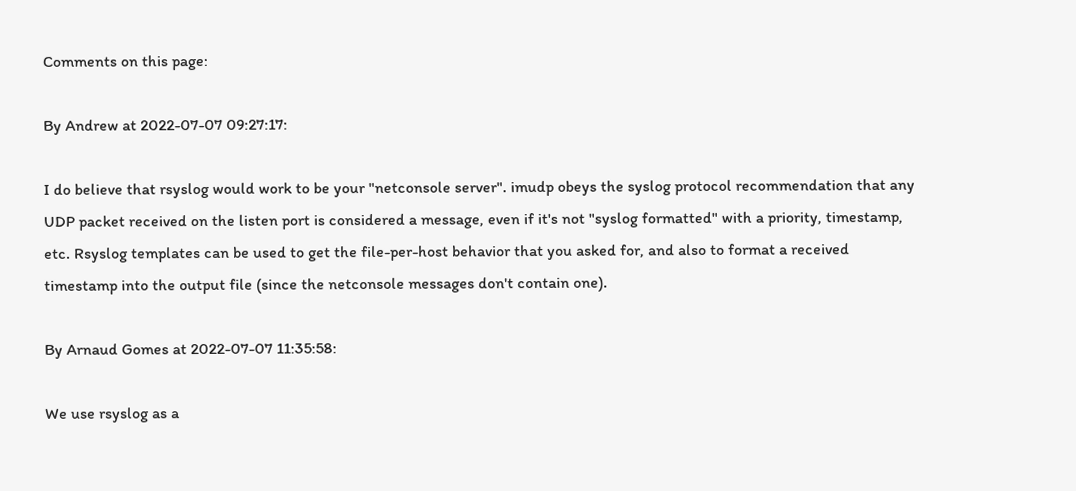Comments on this page:

By Andrew at 2022-07-07 09:27:17:

I do believe that rsyslog would work to be your "netconsole server". imudp obeys the syslog protocol recommendation that any UDP packet received on the listen port is considered a message, even if it's not "syslog formatted" with a priority, timestamp, etc. Rsyslog templates can be used to get the file-per-host behavior that you asked for, and also to format a received timestamp into the output file (since the netconsole messages don't contain one).

By Arnaud Gomes at 2022-07-07 11:35:58:

We use rsyslog as a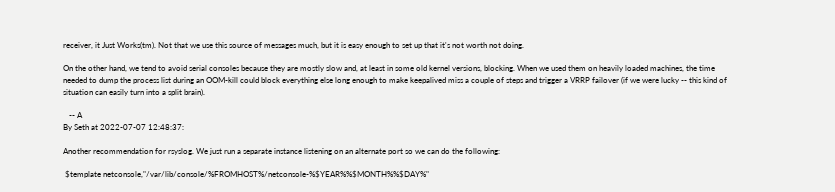receiver, it Just Works(tm). Not that we use this source of messages much, but it is easy enough to set up that it's not worth not doing.

On the other hand, we tend to avoid serial consoles because they are mostly slow and, at least in some old kernel versions, blocking. When we used them on heavily loaded machines, the time needed to dump the process list during an OOM-kill could block everything else long enough to make keepalived miss a couple of steps and trigger a VRRP failover (if we were lucky -- this kind of situation can easily turn into a split brain).

   -- A
By Seth at 2022-07-07 12:48:37:

Another recommendation for rsyslog. We just run a separate instance listening on an alternate port so we can do the following:

 $template netconsole,"/var/lib/console/%FROMHOST%/netconsole-%$YEAR%%$MONTH%%$DAY%"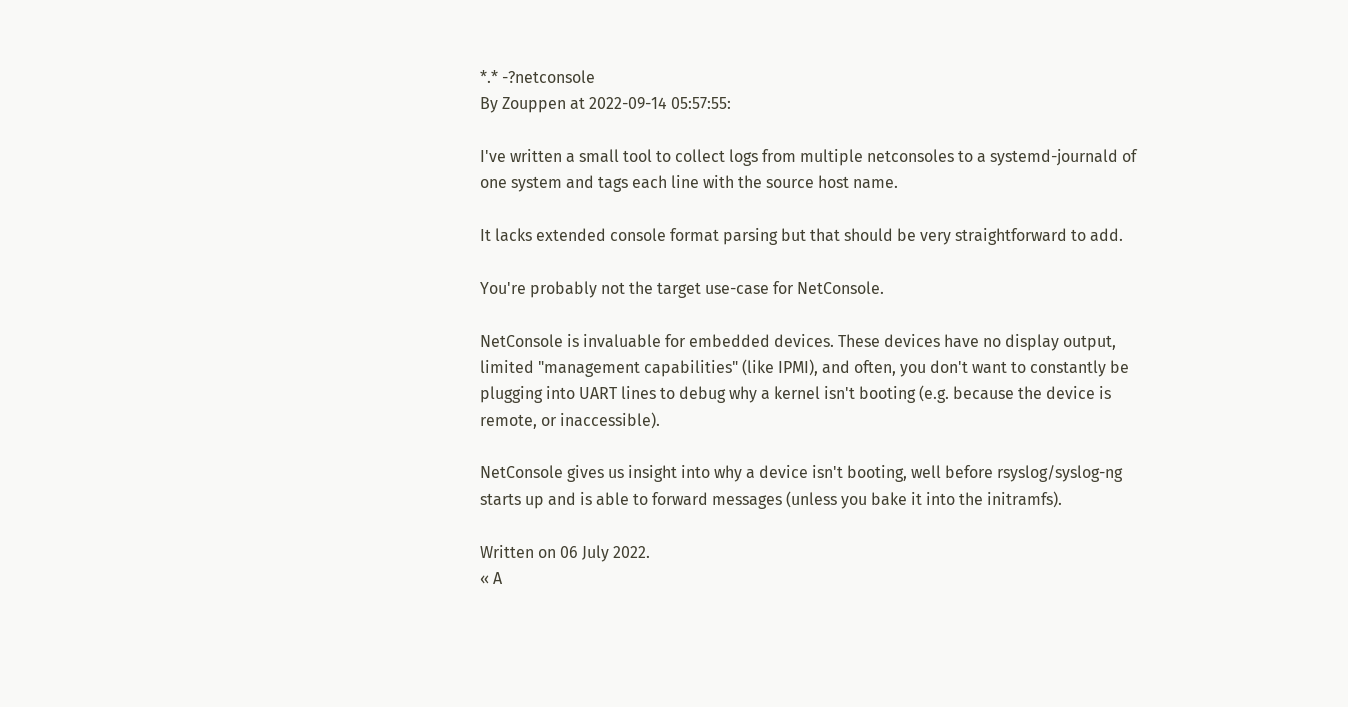*.* -?netconsole
By Zouppen at 2022-09-14 05:57:55:

I've written a small tool to collect logs from multiple netconsoles to a systemd-journald of one system and tags each line with the source host name.

It lacks extended console format parsing but that should be very straightforward to add.

You're probably not the target use-case for NetConsole.

NetConsole is invaluable for embedded devices. These devices have no display output, limited "management capabilities" (like IPMI), and often, you don't want to constantly be plugging into UART lines to debug why a kernel isn't booting (e.g. because the device is remote, or inaccessible).

NetConsole gives us insight into why a device isn't booting, well before rsyslog/syslog-ng starts up and is able to forward messages (unless you bake it into the initramfs).

Written on 06 July 2022.
« A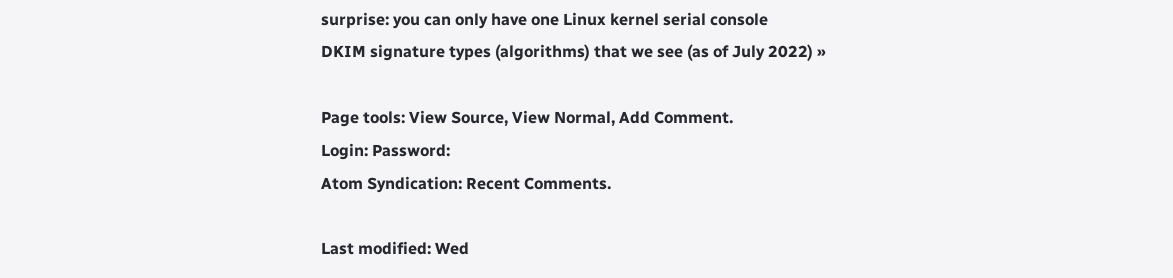surprise: you can only have one Linux kernel serial console
DKIM signature types (algorithms) that we see (as of July 2022) »

Page tools: View Source, View Normal, Add Comment.
Login: Password:
Atom Syndication: Recent Comments.

Last modified: Wed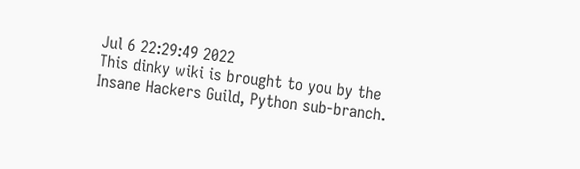Jul 6 22:29:49 2022
This dinky wiki is brought to you by the Insane Hackers Guild, Python sub-branch.